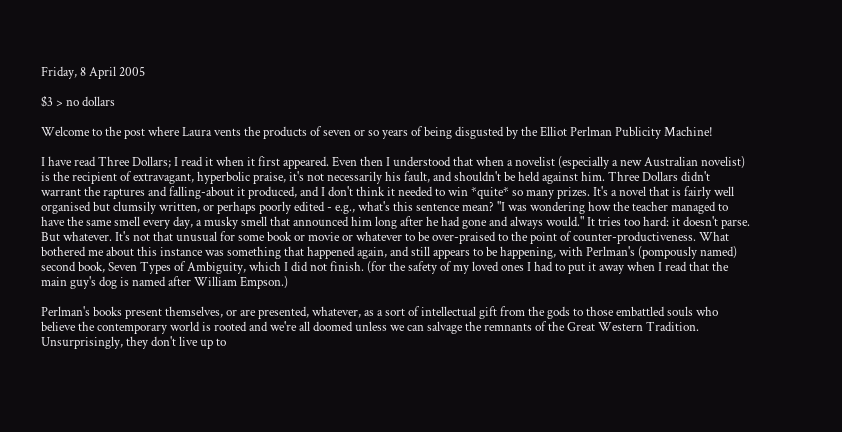Friday, 8 April 2005

$3 > no dollars

Welcome to the post where Laura vents the products of seven or so years of being disgusted by the Elliot Perlman Publicity Machine!

I have read Three Dollars; I read it when it first appeared. Even then I understood that when a novelist (especially a new Australian novelist) is the recipient of extravagant, hyperbolic praise, it's not necessarily his fault, and shouldn't be held against him. Three Dollars didn't warrant the raptures and falling-about it produced, and I don't think it needed to win *quite* so many prizes. It's a novel that is fairly well organised but clumsily written, or perhaps poorly edited - e.g., what's this sentence mean? "I was wondering how the teacher managed to have the same smell every day, a musky smell that announced him long after he had gone and always would." It tries too hard: it doesn't parse. But whatever. It's not that unusual for some book or movie or whatever to be over-praised to the point of counter-productiveness. What bothered me about this instance was something that happened again, and still appears to be happening, with Perlman's (pompously named) second book, Seven Types of Ambiguity, which I did not finish. (for the safety of my loved ones I had to put it away when I read that the main guy's dog is named after William Empson.)

Perlman's books present themselves, or are presented, whatever, as a sort of intellectual gift from the gods to those embattled souls who believe the contemporary world is rooted and we're all doomed unless we can salvage the remnants of the Great Western Tradition. Unsurprisingly, they don't live up to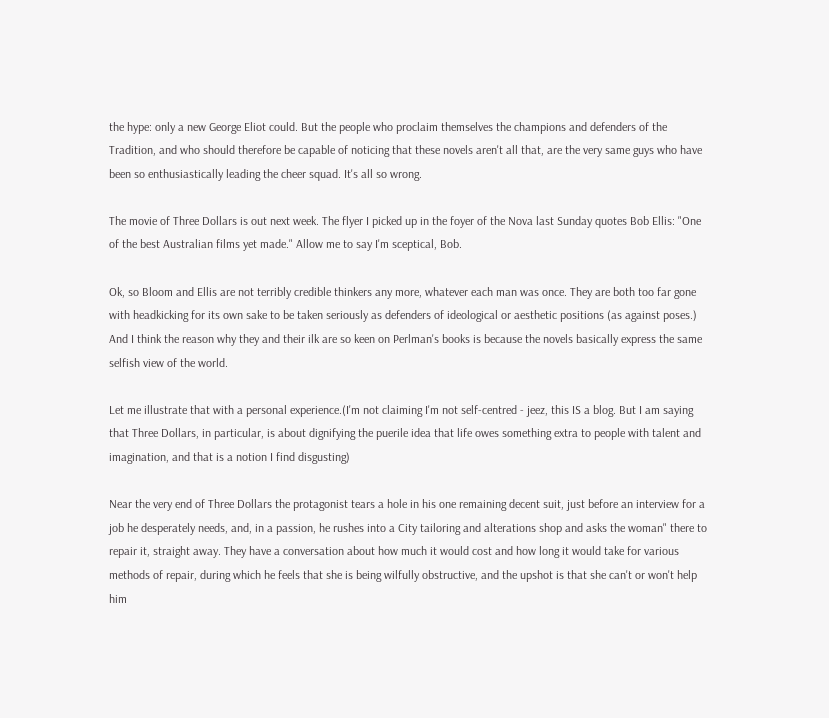the hype: only a new George Eliot could. But the people who proclaim themselves the champions and defenders of the Tradition, and who should therefore be capable of noticing that these novels aren't all that, are the very same guys who have been so enthusiastically leading the cheer squad. It's all so wrong.

The movie of Three Dollars is out next week. The flyer I picked up in the foyer of the Nova last Sunday quotes Bob Ellis: "One of the best Australian films yet made." Allow me to say I'm sceptical, Bob.

Ok, so Bloom and Ellis are not terribly credible thinkers any more, whatever each man was once. They are both too far gone with headkicking for its own sake to be taken seriously as defenders of ideological or aesthetic positions (as against poses.) And I think the reason why they and their ilk are so keen on Perlman's books is because the novels basically express the same selfish view of the world.

Let me illustrate that with a personal experience.(I'm not claiming I'm not self-centred - jeez, this IS a blog. But I am saying that Three Dollars, in particular, is about dignifying the puerile idea that life owes something extra to people with talent and imagination, and that is a notion I find disgusting)

Near the very end of Three Dollars the protagonist tears a hole in his one remaining decent suit, just before an interview for a job he desperately needs, and, in a passion, he rushes into a City tailoring and alterations shop and asks the woman" there to repair it, straight away. They have a conversation about how much it would cost and how long it would take for various methods of repair, during which he feels that she is being wilfully obstructive, and the upshot is that she can't or won't help him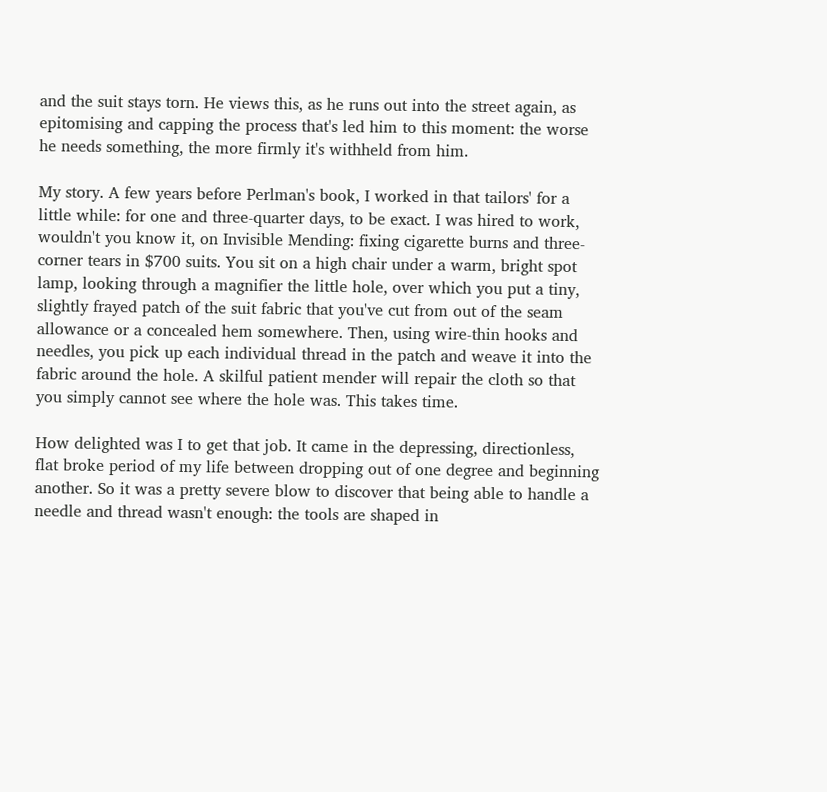and the suit stays torn. He views this, as he runs out into the street again, as epitomising and capping the process that's led him to this moment: the worse he needs something, the more firmly it's withheld from him.

My story. A few years before Perlman's book, I worked in that tailors' for a little while: for one and three-quarter days, to be exact. I was hired to work, wouldn't you know it, on Invisible Mending: fixing cigarette burns and three-corner tears in $700 suits. You sit on a high chair under a warm, bright spot lamp, looking through a magnifier the little hole, over which you put a tiny, slightly frayed patch of the suit fabric that you've cut from out of the seam allowance or a concealed hem somewhere. Then, using wire-thin hooks and needles, you pick up each individual thread in the patch and weave it into the fabric around the hole. A skilful patient mender will repair the cloth so that you simply cannot see where the hole was. This takes time.

How delighted was I to get that job. It came in the depressing, directionless, flat broke period of my life between dropping out of one degree and beginning another. So it was a pretty severe blow to discover that being able to handle a needle and thread wasn't enough: the tools are shaped in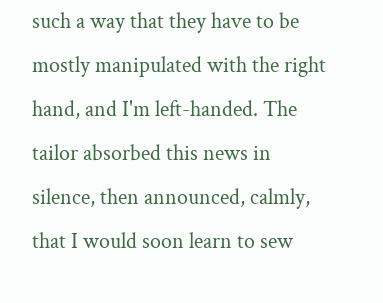such a way that they have to be mostly manipulated with the right hand, and I'm left-handed. The tailor absorbed this news in silence, then announced, calmly, that I would soon learn to sew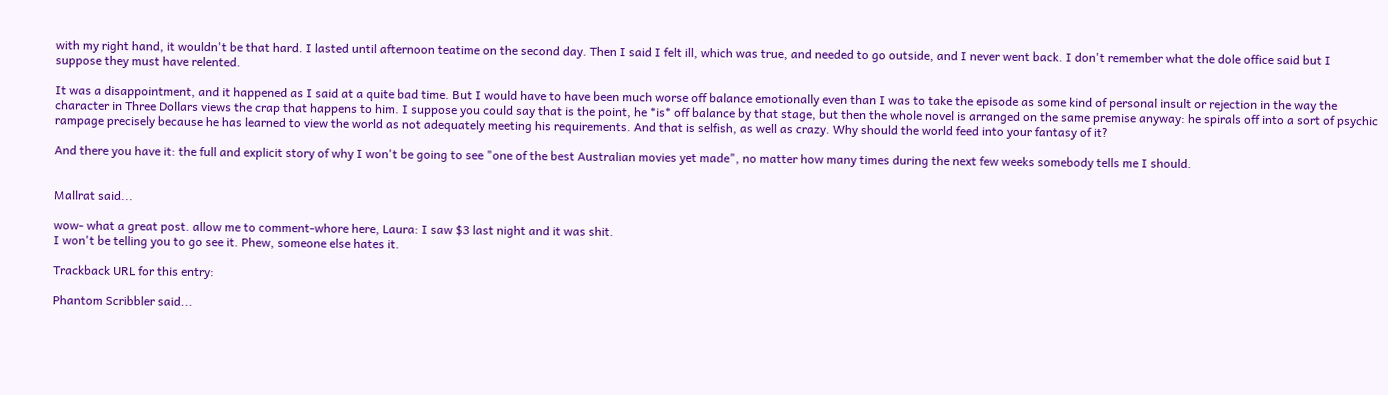with my right hand, it wouldn't be that hard. I lasted until afternoon teatime on the second day. Then I said I felt ill, which was true, and needed to go outside, and I never went back. I don't remember what the dole office said but I suppose they must have relented.

It was a disappointment, and it happened as I said at a quite bad time. But I would have to have been much worse off balance emotionally even than I was to take the episode as some kind of personal insult or rejection in the way the character in Three Dollars views the crap that happens to him. I suppose you could say that is the point, he *is* off balance by that stage, but then the whole novel is arranged on the same premise anyway: he spirals off into a sort of psychic rampage precisely because he has learned to view the world as not adequately meeting his requirements. And that is selfish, as well as crazy. Why should the world feed into your fantasy of it?

And there you have it: the full and explicit story of why I won't be going to see "one of the best Australian movies yet made", no matter how many times during the next few weeks somebody tells me I should.


Mallrat said...

wow- what a great post. allow me to comment-whore here, Laura: I saw $3 last night and it was shit.
I won't be telling you to go see it. Phew, someone else hates it.

Trackback URL for this entry:

Phantom Scribbler said...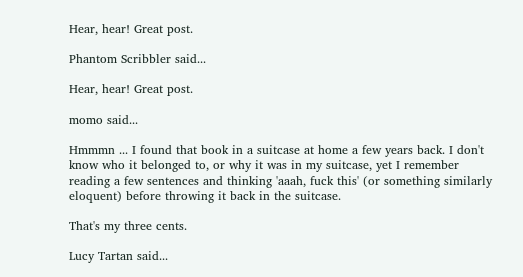Hear, hear! Great post.

Phantom Scribbler said...

Hear, hear! Great post.

momo said...

Hmmmn ... I found that book in a suitcase at home a few years back. I don't know who it belonged to, or why it was in my suitcase, yet I remember reading a few sentences and thinking 'aaah, fuck this' (or something similarly eloquent) before throwing it back in the suitcase.

That's my three cents.

Lucy Tartan said...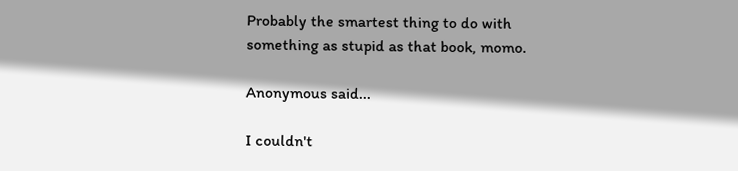Probably the smartest thing to do with something as stupid as that book, momo.

Anonymous said...

I couldn't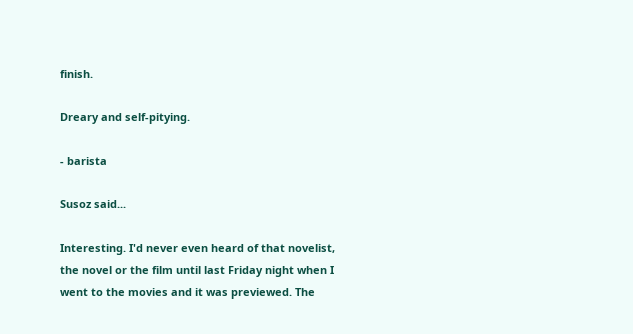finish.

Dreary and self-pitying.

- barista

Susoz said...

Interesting. I'd never even heard of that novelist, the novel or the film until last Friday night when I went to the movies and it was previewed. The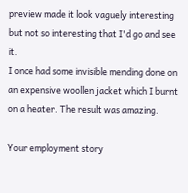preview made it look vaguely interesting but not so interesting that I'd go and see it.
I once had some invisible mending done on an expensive woollen jacket which I burnt on a heater. The result was amazing.

Your employment story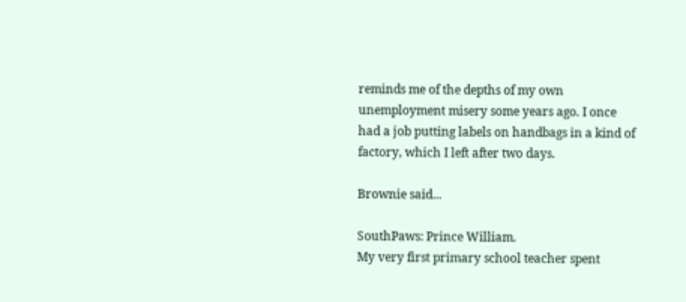reminds me of the depths of my own unemployment misery some years ago. I once had a job putting labels on handbags in a kind of factory, which I left after two days.

Brownie said...

SouthPaws: Prince William.
My very first primary school teacher spent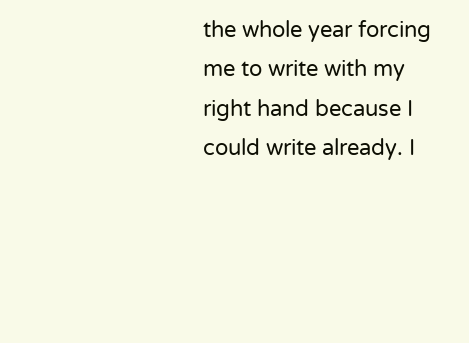the whole year forcing me to write with my right hand because I could write already. I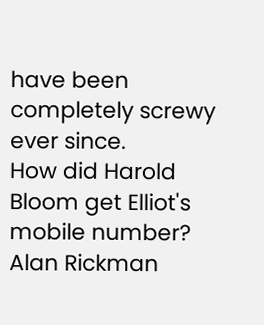have been completely screwy ever since.
How did Harold Bloom get Elliot's mobile number? Alan Rickman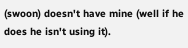(swoon) doesn't have mine (well if he does he isn't using it).